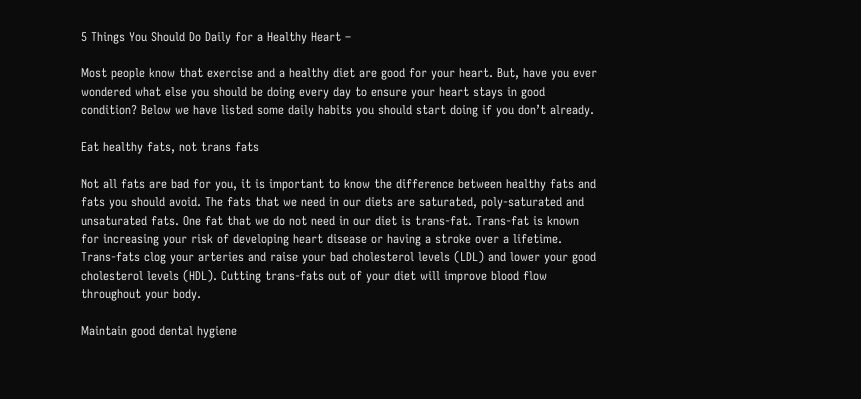5 Things You Should Do Daily for a Healthy Heart –

Most people know that exercise and a healthy diet are good for your heart. But, have you ever wondered what else you should be doing every day to ensure your heart stays in good condition? Below we have listed some daily habits you should start doing if you don’t already.

Eat healthy fats, not trans fats

Not all fats are bad for you, it is important to know the difference between healthy fats and fats you should avoid. The fats that we need in our diets are saturated, poly-saturated and unsaturated fats. One fat that we do not need in our diet is trans-fat. Trans-fat is known for increasing your risk of developing heart disease or having a stroke over a lifetime. Trans-fats clog your arteries and raise your bad cholesterol levels (LDL) and lower your good cholesterol levels (HDL). Cutting trans-fats out of your diet will improve blood flow throughout your body.

Maintain good dental hygiene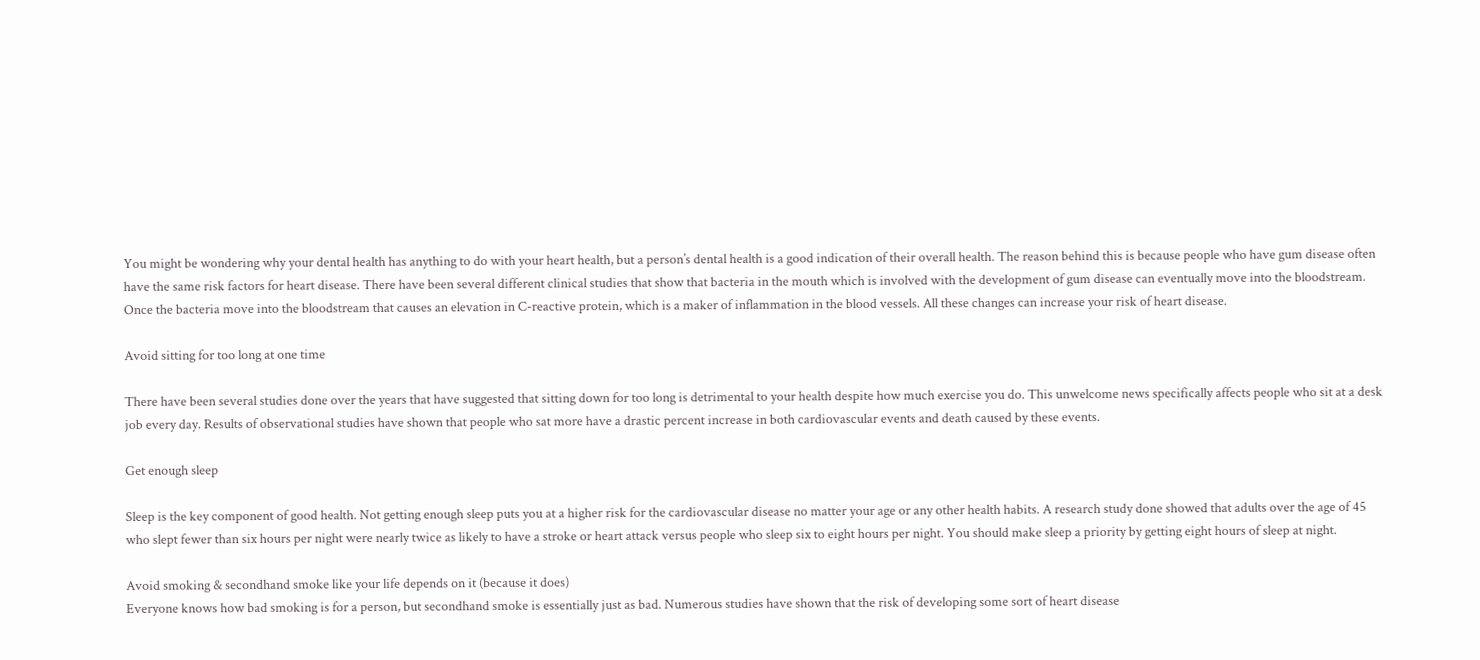You might be wondering why your dental health has anything to do with your heart health, but a person’s dental health is a good indication of their overall health. The reason behind this is because people who have gum disease often have the same risk factors for heart disease. There have been several different clinical studies that show that bacteria in the mouth which is involved with the development of gum disease can eventually move into the bloodstream. Once the bacteria move into the bloodstream that causes an elevation in C-reactive protein, which is a maker of inflammation in the blood vessels. All these changes can increase your risk of heart disease.

Avoid sitting for too long at one time

There have been several studies done over the years that have suggested that sitting down for too long is detrimental to your health despite how much exercise you do. This unwelcome news specifically affects people who sit at a desk job every day. Results of observational studies have shown that people who sat more have a drastic percent increase in both cardiovascular events and death caused by these events.

Get enough sleep

Sleep is the key component of good health. Not getting enough sleep puts you at a higher risk for the cardiovascular disease no matter your age or any other health habits. A research study done showed that adults over the age of 45 who slept fewer than six hours per night were nearly twice as likely to have a stroke or heart attack versus people who sleep six to eight hours per night. You should make sleep a priority by getting eight hours of sleep at night.

Avoid smoking & secondhand smoke like your life depends on it (because it does)
Everyone knows how bad smoking is for a person, but secondhand smoke is essentially just as bad. Numerous studies have shown that the risk of developing some sort of heart disease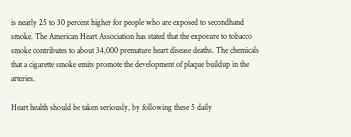is nearly 25 to 30 percent higher for people who are exposed to secondhand smoke. The American Heart Association has stated that the exposure to tobacco smoke contributes to about 34,000 premature heart disease deaths. The chemicals that a cigarette smoke emits promote the development of plaque buildup in the arteries.

Heart health should be taken seriously, by following these 5 daily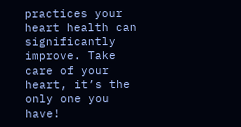practices your heart health can significantly improve. Take care of your heart, it’s the only one you have!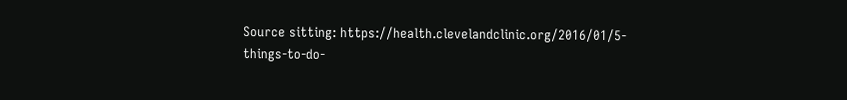Source sitting: https://health.clevelandclinic.org/2016/01/5-things-to-do-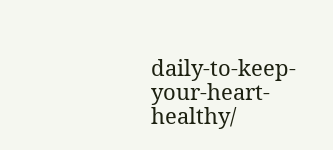daily-to-keep-your-heart-healthy/